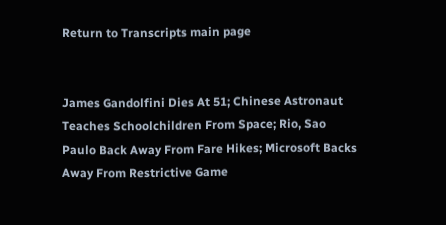Return to Transcripts main page


James Gandolfini Dies At 51; Chinese Astronaut Teaches Schoolchildren From Space; Rio, Sao Paulo Back Away From Fare Hikes; Microsoft Backs Away From Restrictive Game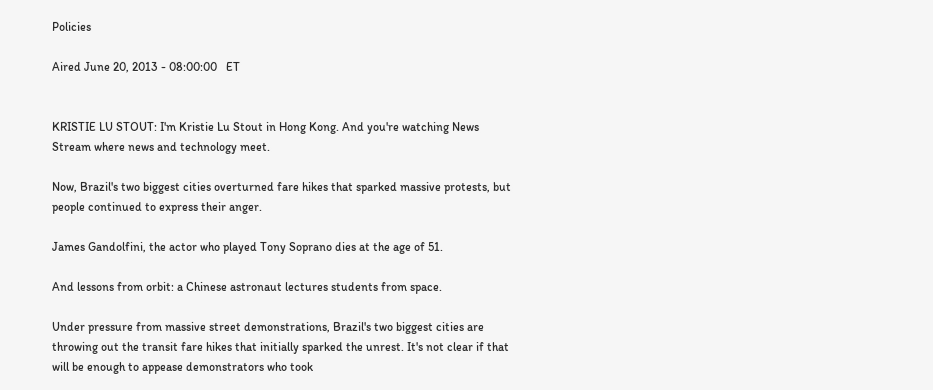Policies

Aired June 20, 2013 - 08:00:00   ET


KRISTIE LU STOUT: I'm Kristie Lu Stout in Hong Kong. And you're watching News Stream where news and technology meet.

Now, Brazil's two biggest cities overturned fare hikes that sparked massive protests, but people continued to express their anger.

James Gandolfini, the actor who played Tony Soprano dies at the age of 51.

And lessons from orbit: a Chinese astronaut lectures students from space.

Under pressure from massive street demonstrations, Brazil's two biggest cities are throwing out the transit fare hikes that initially sparked the unrest. It's not clear if that will be enough to appease demonstrators who took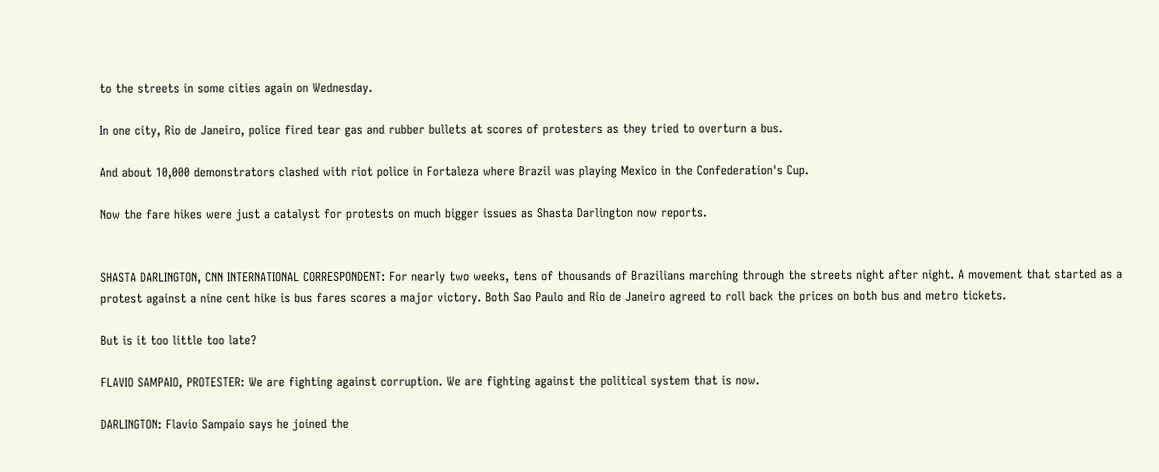to the streets in some cities again on Wednesday.

In one city, Rio de Janeiro, police fired tear gas and rubber bullets at scores of protesters as they tried to overturn a bus.

And about 10,000 demonstrators clashed with riot police in Fortaleza where Brazil was playing Mexico in the Confederation's Cup.

Now the fare hikes were just a catalyst for protests on much bigger issues as Shasta Darlington now reports.


SHASTA DARLINGTON, CNN INTERNATIONAL CORRESPONDENT: For nearly two weeks, tens of thousands of Brazilians marching through the streets night after night. A movement that started as a protest against a nine cent hike is bus fares scores a major victory. Both Sao Paulo and Rio de Janeiro agreed to roll back the prices on both bus and metro tickets.

But is it too little too late?

FLAVIO SAMPAIO, PROTESTER: We are fighting against corruption. We are fighting against the political system that is now.

DARLINGTON: Flavio Sampaio says he joined the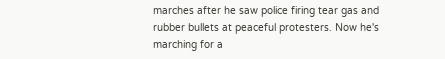marches after he saw police firing tear gas and rubber bullets at peaceful protesters. Now he's marching for a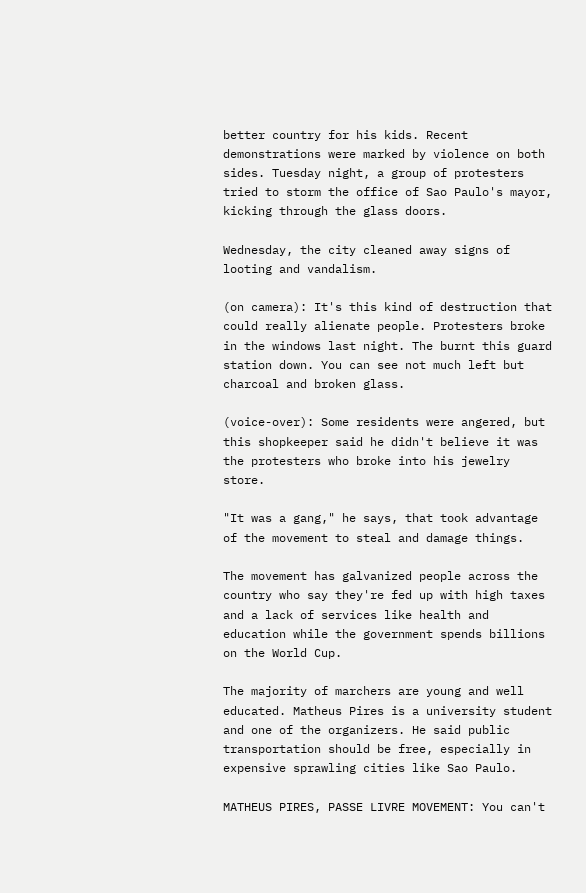better country for his kids. Recent demonstrations were marked by violence on both sides. Tuesday night, a group of protesters tried to storm the office of Sao Paulo's mayor, kicking through the glass doors.

Wednesday, the city cleaned away signs of looting and vandalism.

(on camera): It's this kind of destruction that could really alienate people. Protesters broke in the windows last night. The burnt this guard station down. You can see not much left but charcoal and broken glass.

(voice-over): Some residents were angered, but this shopkeeper said he didn't believe it was the protesters who broke into his jewelry store.

"It was a gang," he says, that took advantage of the movement to steal and damage things.

The movement has galvanized people across the country who say they're fed up with high taxes and a lack of services like health and education while the government spends billions on the World Cup.

The majority of marchers are young and well educated. Matheus Pires is a university student and one of the organizers. He said public transportation should be free, especially in expensive sprawling cities like Sao Paulo.

MATHEUS PIRES, PASSE LIVRE MOVEMENT: You can't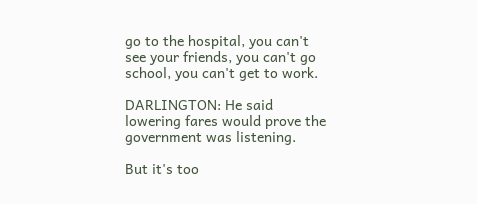go to the hospital, you can't see your friends, you can't go school, you can't get to work.

DARLINGTON: He said lowering fares would prove the government was listening.

But it's too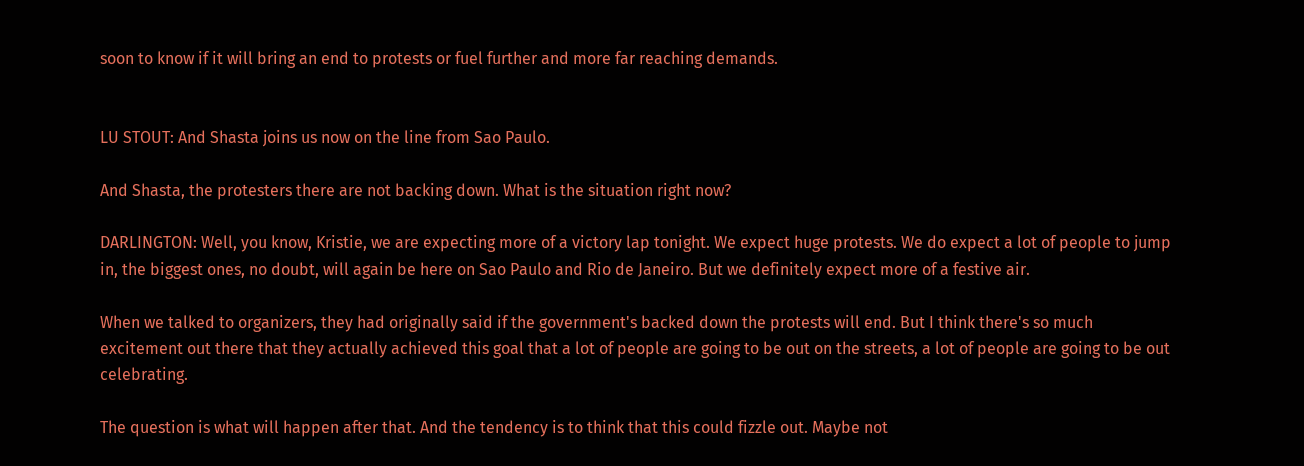soon to know if it will bring an end to protests or fuel further and more far reaching demands.


LU STOUT: And Shasta joins us now on the line from Sao Paulo.

And Shasta, the protesters there are not backing down. What is the situation right now?

DARLINGTON: Well, you know, Kristie, we are expecting more of a victory lap tonight. We expect huge protests. We do expect a lot of people to jump in, the biggest ones, no doubt, will again be here on Sao Paulo and Rio de Janeiro. But we definitely expect more of a festive air.

When we talked to organizers, they had originally said if the government's backed down the protests will end. But I think there's so much excitement out there that they actually achieved this goal that a lot of people are going to be out on the streets, a lot of people are going to be out celebrating.

The question is what will happen after that. And the tendency is to think that this could fizzle out. Maybe not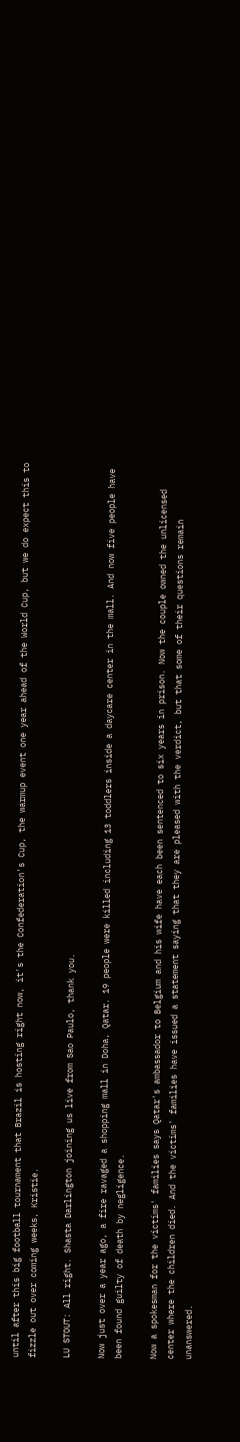until after this big football tournament that Brazil is hosting right now, it's the Confederation's Cup, the warmup event one year ahead of the World Cup, but we do expect this to fizzle out over coming weeks, Kristie.

LU STOUT: All right. Shasta Darlington joining us live from Sao Paulo, thank you.

Now just over a year ago, a fire ravaged a shopping mall in Doha, Qatar. 19 people were killed including 13 toddlers inside a daycare center in the mall. And now five people have been found guilty of death by negligence.

Now a spokesman for the victims' families says Qatar's ambassador to Belgium and his wife have each been sentenced to six years in prison. Now the couple owned the unlicensed center where the children died. And the victims' families have issued a statement saying that they are pleased with the verdict, but that some of their questions remain unanswered.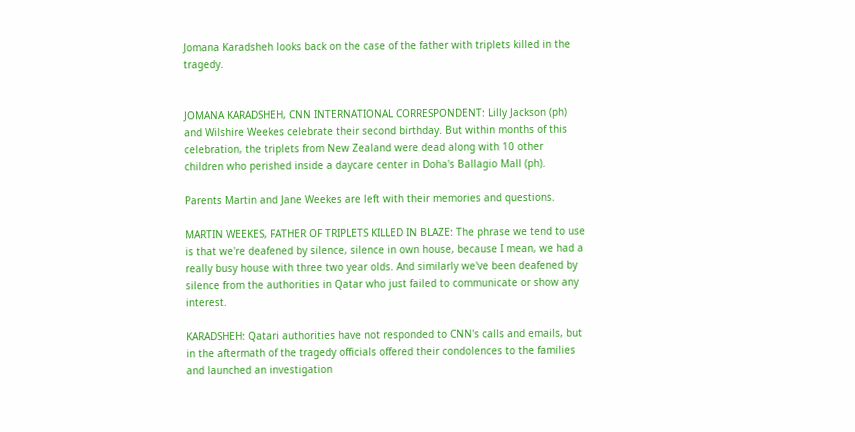Jomana Karadsheh looks back on the case of the father with triplets killed in the tragedy.


JOMANA KARADSHEH, CNN INTERNATIONAL CORRESPONDENT: Lilly Jackson (ph) and Wilshire Weekes celebrate their second birthday. But within months of this celebration, the triplets from New Zealand were dead along with 10 other children who perished inside a daycare center in Doha's Ballagio Mall (ph).

Parents Martin and Jane Weekes are left with their memories and questions.

MARTIN WEEKES, FATHER OF TRIPLETS KILLED IN BLAZE: The phrase we tend to use is that we're deafened by silence, silence in own house, because I mean, we had a really busy house with three two year olds. And similarly we've been deafened by silence from the authorities in Qatar who just failed to communicate or show any interest.

KARADSHEH: Qatari authorities have not responded to CNN's calls and emails, but in the aftermath of the tragedy officials offered their condolences to the families and launched an investigation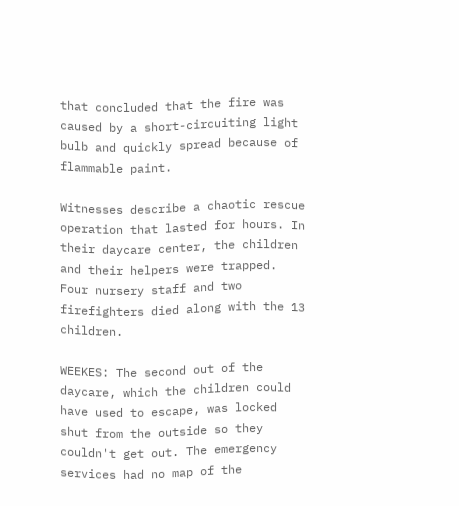that concluded that the fire was caused by a short-circuiting light bulb and quickly spread because of flammable paint.

Witnesses describe a chaotic rescue operation that lasted for hours. In their daycare center, the children and their helpers were trapped. Four nursery staff and two firefighters died along with the 13 children.

WEEKES: The second out of the daycare, which the children could have used to escape, was locked shut from the outside so they couldn't get out. The emergency services had no map of the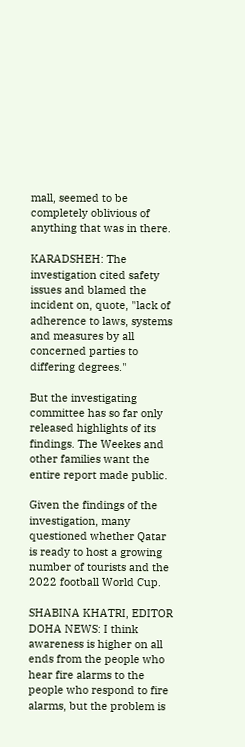mall, seemed to be completely oblivious of anything that was in there.

KARADSHEH: The investigation cited safety issues and blamed the incident on, quote, "lack of adherence to laws, systems and measures by all concerned parties to differing degrees."

But the investigating committee has so far only released highlights of its findings. The Weekes and other families want the entire report made public.

Given the findings of the investigation, many questioned whether Qatar is ready to host a growing number of tourists and the 2022 football World Cup.

SHABINA KHATRI, EDITOR DOHA NEWS: I think awareness is higher on all ends from the people who hear fire alarms to the people who respond to fire alarms, but the problem is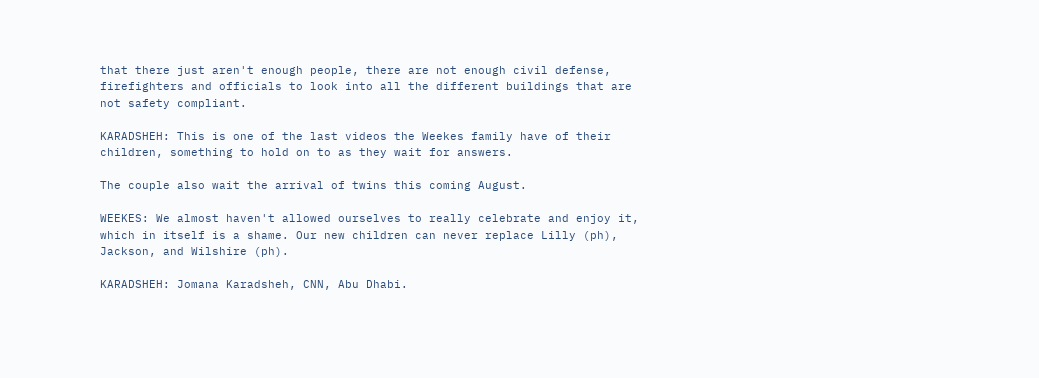that there just aren't enough people, there are not enough civil defense, firefighters and officials to look into all the different buildings that are not safety compliant.

KARADSHEH: This is one of the last videos the Weekes family have of their children, something to hold on to as they wait for answers.

The couple also wait the arrival of twins this coming August.

WEEKES: We almost haven't allowed ourselves to really celebrate and enjoy it, which in itself is a shame. Our new children can never replace Lilly (ph), Jackson, and Wilshire (ph).

KARADSHEH: Jomana Karadsheh, CNN, Abu Dhabi.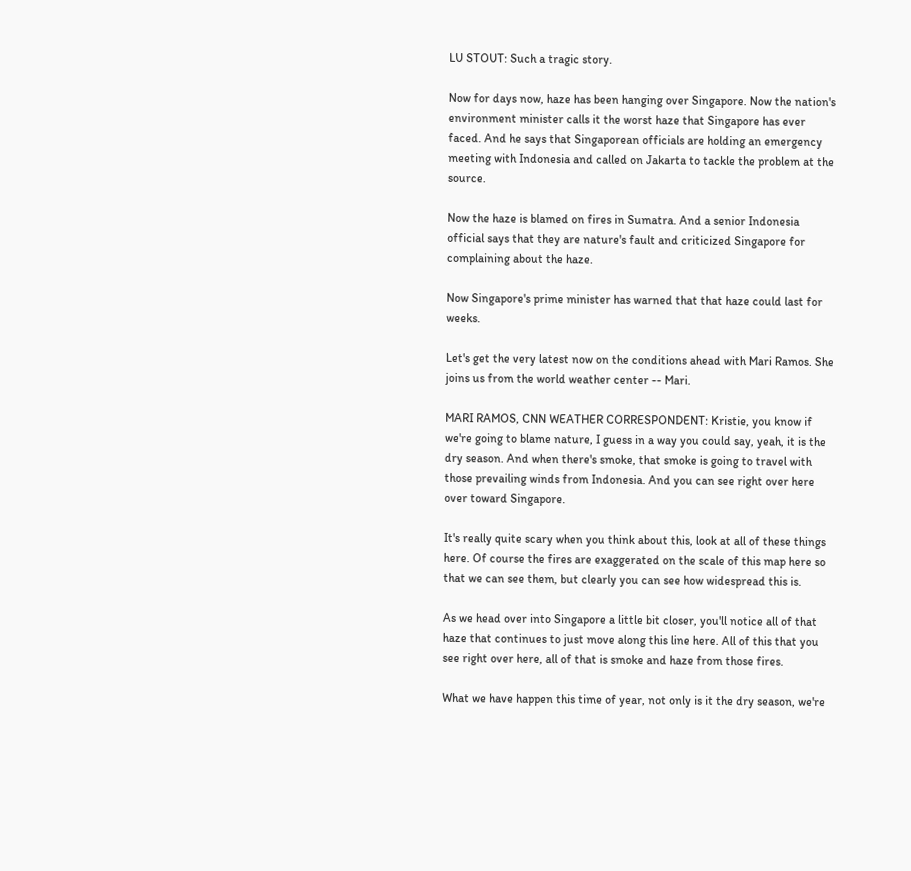LU STOUT: Such a tragic story.

Now for days now, haze has been hanging over Singapore. Now the nation's environment minister calls it the worst haze that Singapore has ever faced. And he says that Singaporean officials are holding an emergency meeting with Indonesia and called on Jakarta to tackle the problem at the source.

Now the haze is blamed on fires in Sumatra. And a senior Indonesia official says that they are nature's fault and criticized Singapore for complaining about the haze.

Now Singapore's prime minister has warned that that haze could last for weeks.

Let's get the very latest now on the conditions ahead with Mari Ramos. She joins us from the world weather center -- Mari.

MARI RAMOS, CNN WEATHER CORRESPONDENT: Kristie, you know if we're going to blame nature, I guess in a way you could say, yeah, it is the dry season. And when there's smoke, that smoke is going to travel with those prevailing winds from Indonesia. And you can see right over here over toward Singapore.

It's really quite scary when you think about this, look at all of these things here. Of course the fires are exaggerated on the scale of this map here so that we can see them, but clearly you can see how widespread this is.

As we head over into Singapore a little bit closer, you'll notice all of that haze that continues to just move along this line here. All of this that you see right over here, all of that is smoke and haze from those fires.

What we have happen this time of year, not only is it the dry season, we're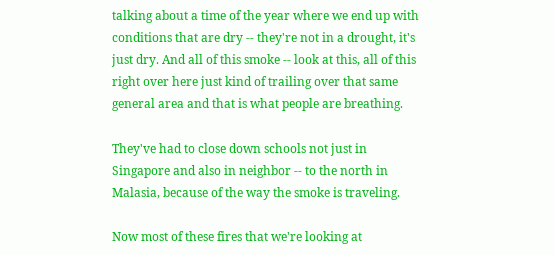talking about a time of the year where we end up with conditions that are dry -- they're not in a drought, it's just dry. And all of this smoke -- look at this, all of this right over here just kind of trailing over that same general area and that is what people are breathing.

They've had to close down schools not just in Singapore and also in neighbor -- to the north in Malasia, because of the way the smoke is traveling.

Now most of these fires that we're looking at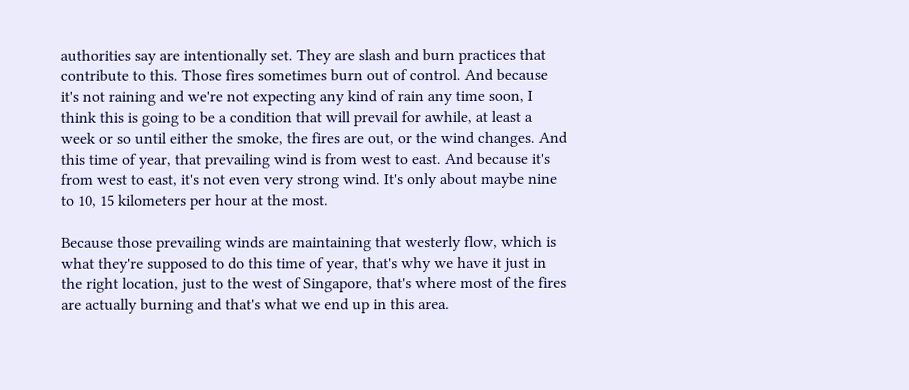authorities say are intentionally set. They are slash and burn practices that contribute to this. Those fires sometimes burn out of control. And because it's not raining and we're not expecting any kind of rain any time soon, I think this is going to be a condition that will prevail for awhile, at least a week or so until either the smoke, the fires are out, or the wind changes. And this time of year, that prevailing wind is from west to east. And because it's from west to east, it's not even very strong wind. It's only about maybe nine to 10, 15 kilometers per hour at the most.

Because those prevailing winds are maintaining that westerly flow, which is what they're supposed to do this time of year, that's why we have it just in the right location, just to the west of Singapore, that's where most of the fires are actually burning and that's what we end up in this area.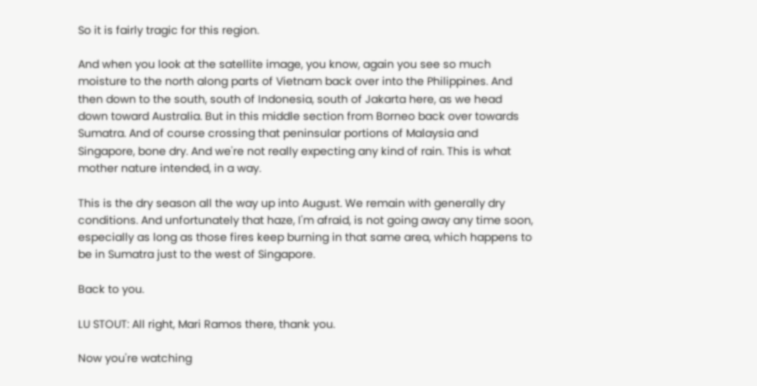So it is fairly tragic for this region.

And when you look at the satellite image, you know, again you see so much moisture to the north along parts of Vietnam back over into the Philippines. And then down to the south, south of Indonesia, south of Jakarta here, as we head down toward Australia. But in this middle section from Borneo back over towards Sumatra. And of course crossing that peninsular portions of Malaysia and Singapore, bone dry. And we're not really expecting any kind of rain. This is what mother nature intended, in a way.

This is the dry season all the way up into August. We remain with generally dry conditions. And unfortunately that haze, I'm afraid, is not going away any time soon, especially as long as those fires keep burning in that same area, which happens to be in Sumatra just to the west of Singapore.

Back to you.

LU STOUT: All right, Mari Ramos there, thank you.

Now you're watching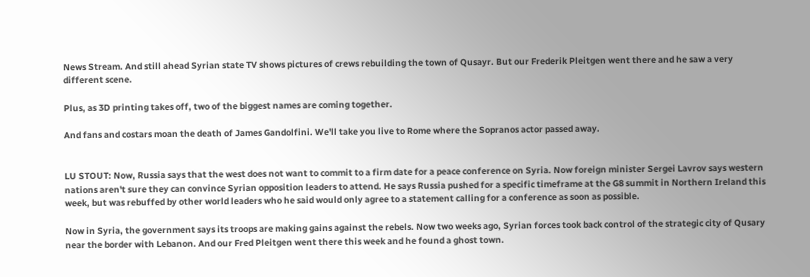News Stream. And still ahead Syrian state TV shows pictures of crews rebuilding the town of Qusayr. But our Frederik Pleitgen went there and he saw a very different scene.

Plus, as 3D printing takes off, two of the biggest names are coming together.

And fans and costars moan the death of James Gandolfini. We'll take you live to Rome where the Sopranos actor passed away.


LU STOUT: Now, Russia says that the west does not want to commit to a firm date for a peace conference on Syria. Now foreign minister Sergei Lavrov says western nations aren't sure they can convince Syrian opposition leaders to attend. He says Russia pushed for a specific timeframe at the G8 summit in Northern Ireland this week, but was rebuffed by other world leaders who he said would only agree to a statement calling for a conference as soon as possible.

Now in Syria, the government says its troops are making gains against the rebels. Now two weeks ago, Syrian forces took back control of the strategic city of Qusary near the border with Lebanon. And our Fred Pleitgen went there this week and he found a ghost town.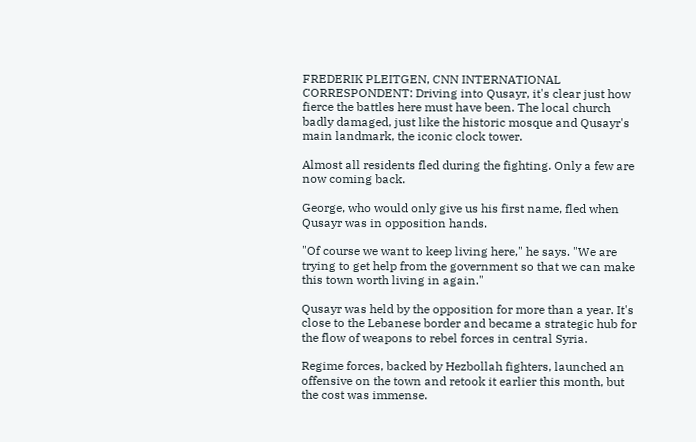FREDERIK PLEITGEN, CNN INTERNATIONAL CORRESPONDENT: Driving into Qusayr, it's clear just how fierce the battles here must have been. The local church badly damaged, just like the historic mosque and Qusayr's main landmark, the iconic clock tower.

Almost all residents fled during the fighting. Only a few are now coming back.

George, who would only give us his first name, fled when Qusayr was in opposition hands.

"Of course we want to keep living here," he says. "We are trying to get help from the government so that we can make this town worth living in again."

Qusayr was held by the opposition for more than a year. It's close to the Lebanese border and became a strategic hub for the flow of weapons to rebel forces in central Syria.

Regime forces, backed by Hezbollah fighters, launched an offensive on the town and retook it earlier this month, but the cost was immense.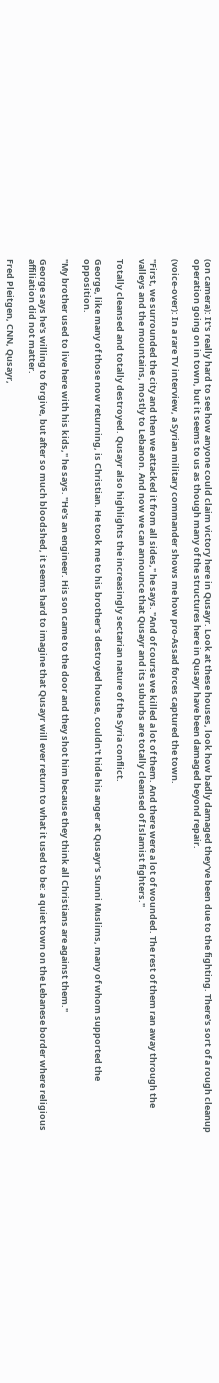(on camera): It's really hard to see how anyone could claim victory here in Qusayr. Look at these houses, look how badly damaged they've been due to the fighting. There's sort of a rough cleanup operation going on in town, but it seems to us as though many of the structures here in Qusayr have been damaged beyond repair.

(voice-over): In a rare TV interview, a Syrian military commander shows me how pro-Assad forces captured the town.

"First, we surrounded the city and then we attacked it from all sides," he says. "And of course we killed a lot of them. And there were a lot of wounded. The rest of them ran away through the valleys and the mountains, mostly to Lebanon. And now we can announce that Qusayr and its suburbs are totally cleansed of Islamist fighters."

Totally cleansed and totally destroyed. Qusayr also highlights the increasingly sectarian nature of the Syria conflict.

George, like many of those now returning, is Christian. He took me to his brother's destroyed house, couldn't hide his anger at Qusayr's Sunni Muslims, many of whom supported the opposition.

"My brother used to live here with his kids," he says. "He's an engineer. His son came to the door and they shot him because they think all Christians are against them."

George says he's willing to forgive, but after so much bloodshed, it seems hard to imagine that Qusayr will ever return to what it used to be: a quiet town on the Lebanese border where religious affiliation did not matter.

Fred Pleitgen, CNN, Qusayr,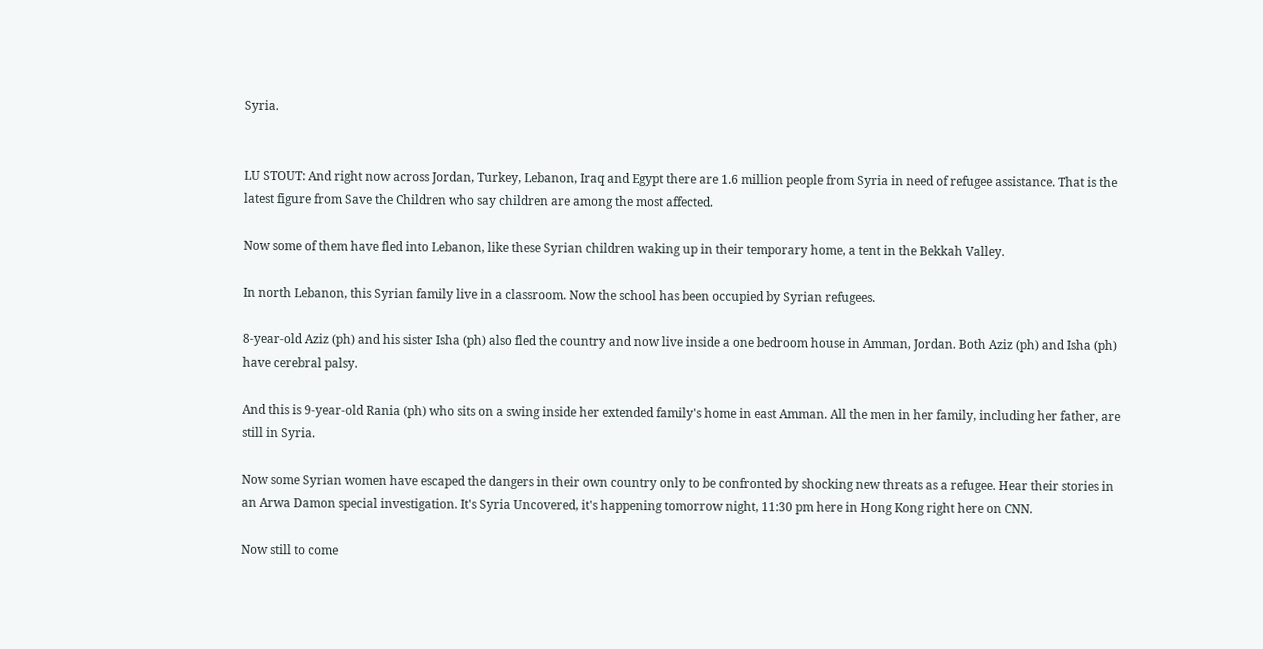Syria.


LU STOUT: And right now across Jordan, Turkey, Lebanon, Iraq and Egypt there are 1.6 million people from Syria in need of refugee assistance. That is the latest figure from Save the Children who say children are among the most affected.

Now some of them have fled into Lebanon, like these Syrian children waking up in their temporary home, a tent in the Bekkah Valley.

In north Lebanon, this Syrian family live in a classroom. Now the school has been occupied by Syrian refugees.

8-year-old Aziz (ph) and his sister Isha (ph) also fled the country and now live inside a one bedroom house in Amman, Jordan. Both Aziz (ph) and Isha (ph) have cerebral palsy.

And this is 9-year-old Rania (ph) who sits on a swing inside her extended family's home in east Amman. All the men in her family, including her father, are still in Syria.

Now some Syrian women have escaped the dangers in their own country only to be confronted by shocking new threats as a refugee. Hear their stories in an Arwa Damon special investigation. It's Syria Uncovered, it's happening tomorrow night, 11:30 pm here in Hong Kong right here on CNN.

Now still to come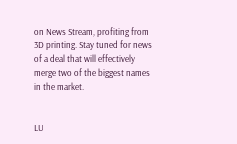on News Stream, profiting from 3D printing. Stay tuned for news of a deal that will effectively merge two of the biggest names in the market.


LU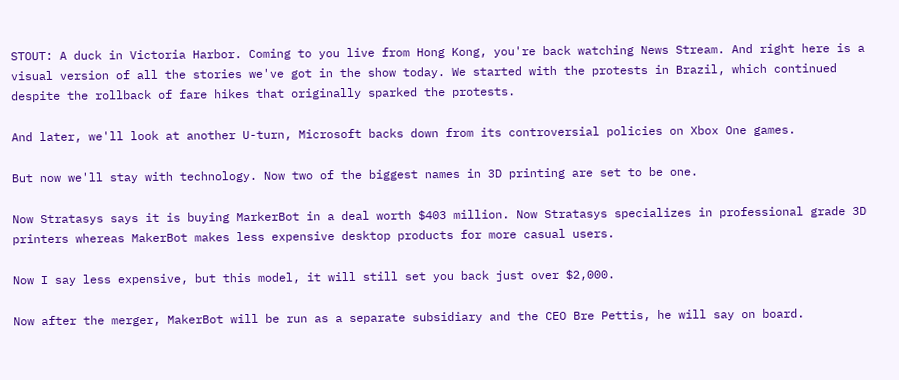STOUT: A duck in Victoria Harbor. Coming to you live from Hong Kong, you're back watching News Stream. And right here is a visual version of all the stories we've got in the show today. We started with the protests in Brazil, which continued despite the rollback of fare hikes that originally sparked the protests.

And later, we'll look at another U-turn, Microsoft backs down from its controversial policies on Xbox One games.

But now we'll stay with technology. Now two of the biggest names in 3D printing are set to be one.

Now Stratasys says it is buying MarkerBot in a deal worth $403 million. Now Stratasys specializes in professional grade 3D printers whereas MakerBot makes less expensive desktop products for more casual users.

Now I say less expensive, but this model, it will still set you back just over $2,000.

Now after the merger, MakerBot will be run as a separate subsidiary and the CEO Bre Pettis, he will say on board.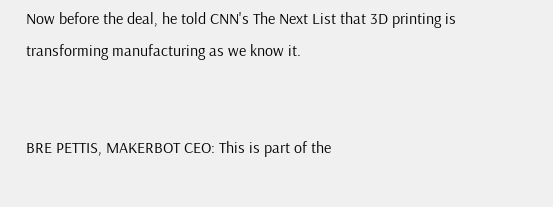Now before the deal, he told CNN's The Next List that 3D printing is transforming manufacturing as we know it.


BRE PETTIS, MAKERBOT CEO: This is part of the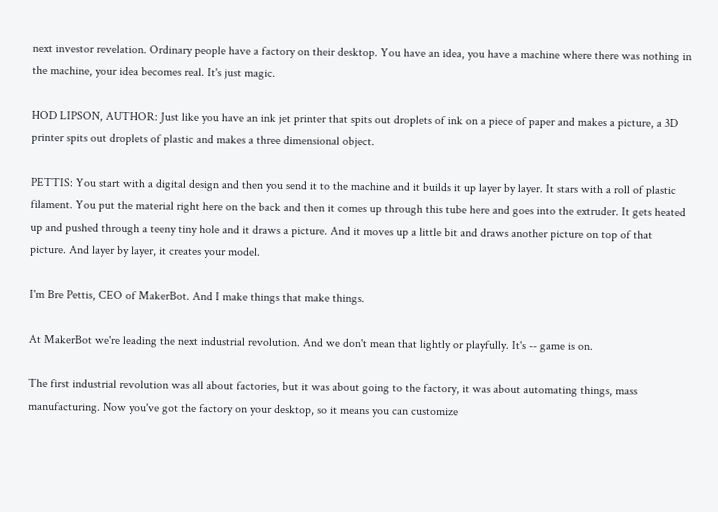next investor revelation. Ordinary people have a factory on their desktop. You have an idea, you have a machine where there was nothing in the machine, your idea becomes real. It's just magic.

HOD LIPSON, AUTHOR: Just like you have an ink jet printer that spits out droplets of ink on a piece of paper and makes a picture, a 3D printer spits out droplets of plastic and makes a three dimensional object.

PETTIS: You start with a digital design and then you send it to the machine and it builds it up layer by layer. It stars with a roll of plastic filament. You put the material right here on the back and then it comes up through this tube here and goes into the extruder. It gets heated up and pushed through a teeny tiny hole and it draws a picture. And it moves up a little bit and draws another picture on top of that picture. And layer by layer, it creates your model.

I'm Bre Pettis, CEO of MakerBot. And I make things that make things.

At MakerBot we're leading the next industrial revolution. And we don't mean that lightly or playfully. It's -- game is on.

The first industrial revolution was all about factories, but it was about going to the factory, it was about automating things, mass manufacturing. Now you've got the factory on your desktop, so it means you can customize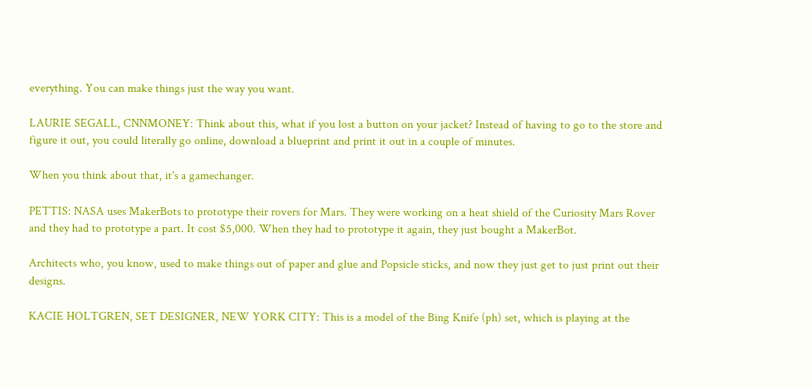everything. You can make things just the way you want.

LAURIE SEGALL, CNNMONEY: Think about this, what if you lost a button on your jacket? Instead of having to go to the store and figure it out, you could literally go online, download a blueprint and print it out in a couple of minutes.

When you think about that, it's a gamechanger.

PETTIS: NASA uses MakerBots to prototype their rovers for Mars. They were working on a heat shield of the Curiosity Mars Rover and they had to prototype a part. It cost $5,000. When they had to prototype it again, they just bought a MakerBot.

Architects who, you know, used to make things out of paper and glue and Popsicle sticks, and now they just get to just print out their designs.

KACIE HOLTGREN, SET DESIGNER, NEW YORK CITY: This is a model of the Bing Knife (ph) set, which is playing at the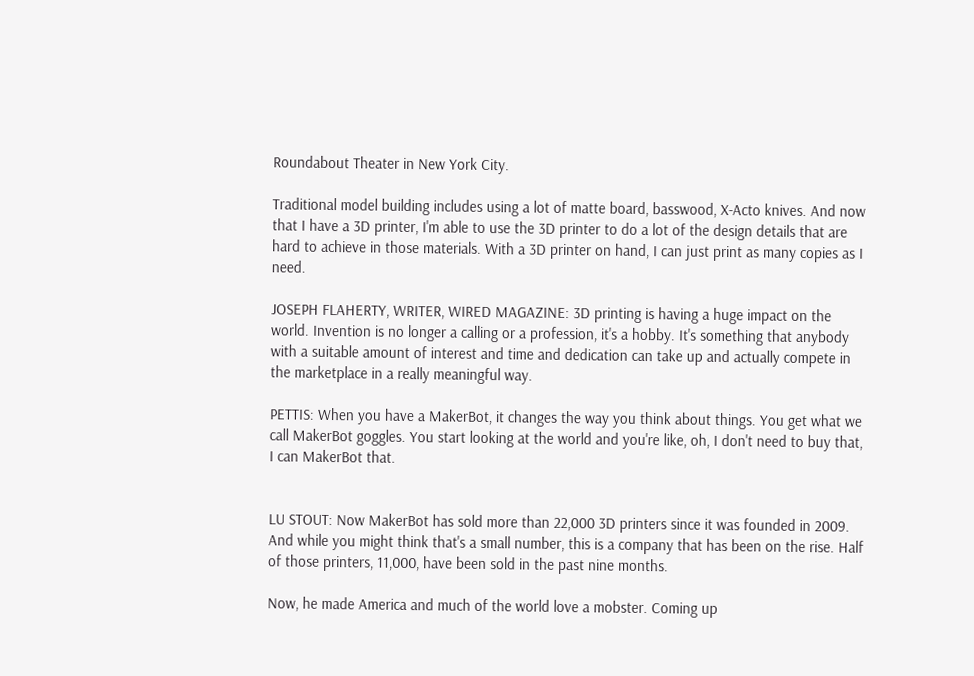Roundabout Theater in New York City.

Traditional model building includes using a lot of matte board, basswood, X-Acto knives. And now that I have a 3D printer, I'm able to use the 3D printer to do a lot of the design details that are hard to achieve in those materials. With a 3D printer on hand, I can just print as many copies as I need.

JOSEPH FLAHERTY, WRITER, WIRED MAGAZINE: 3D printing is having a huge impact on the world. Invention is no longer a calling or a profession, it's a hobby. It's something that anybody with a suitable amount of interest and time and dedication can take up and actually compete in the marketplace in a really meaningful way.

PETTIS: When you have a MakerBot, it changes the way you think about things. You get what we call MakerBot goggles. You start looking at the world and you're like, oh, I don't need to buy that, I can MakerBot that.


LU STOUT: Now MakerBot has sold more than 22,000 3D printers since it was founded in 2009. And while you might think that's a small number, this is a company that has been on the rise. Half of those printers, 11,000, have been sold in the past nine months.

Now, he made America and much of the world love a mobster. Coming up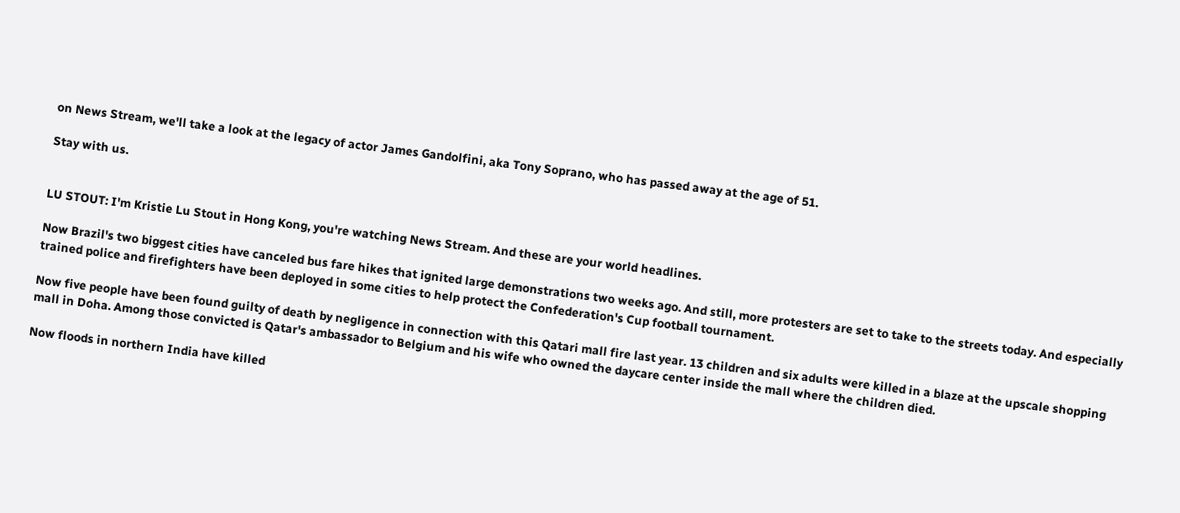on News Stream, we'll take a look at the legacy of actor James Gandolfini, aka Tony Soprano, who has passed away at the age of 51.

Stay with us.


LU STOUT: I'm Kristie Lu Stout in Hong Kong, you're watching News Stream. And these are your world headlines.

Now Brazil's two biggest cities have canceled bus fare hikes that ignited large demonstrations two weeks ago. And still, more protesters are set to take to the streets today. And especially trained police and firefighters have been deployed in some cities to help protect the Confederation's Cup football tournament.

Now five people have been found guilty of death by negligence in connection with this Qatari mall fire last year. 13 children and six adults were killed in a blaze at the upscale shopping mall in Doha. Among those convicted is Qatar's ambassador to Belgium and his wife who owned the daycare center inside the mall where the children died.

Now floods in northern India have killed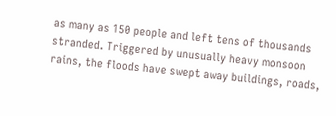as many as 150 people and left tens of thousands stranded. Triggered by unusually heavy monsoon rains, the floods have swept away buildings, roads,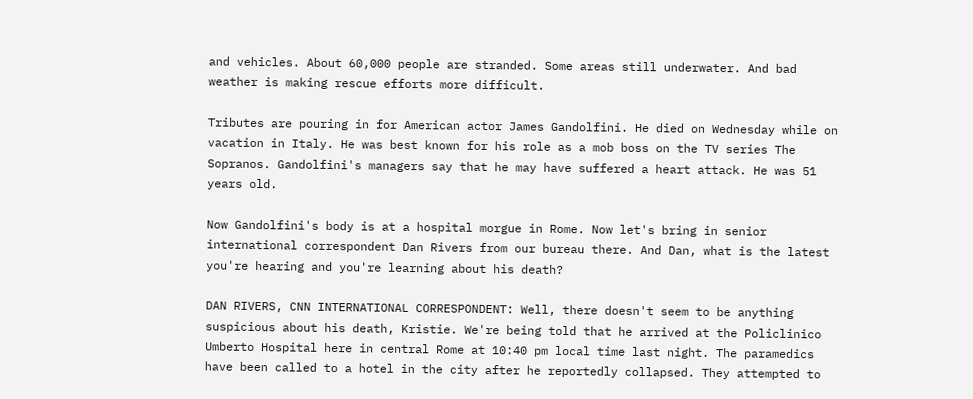and vehicles. About 60,000 people are stranded. Some areas still underwater. And bad weather is making rescue efforts more difficult.

Tributes are pouring in for American actor James Gandolfini. He died on Wednesday while on vacation in Italy. He was best known for his role as a mob boss on the TV series The Sopranos. Gandolfini's managers say that he may have suffered a heart attack. He was 51 years old.

Now Gandolfini's body is at a hospital morgue in Rome. Now let's bring in senior international correspondent Dan Rivers from our bureau there. And Dan, what is the latest you're hearing and you're learning about his death?

DAN RIVERS, CNN INTERNATIONAL CORRESPONDENT: Well, there doesn't seem to be anything suspicious about his death, Kristie. We're being told that he arrived at the Policlinico Umberto Hospital here in central Rome at 10:40 pm local time last night. The paramedics have been called to a hotel in the city after he reportedly collapsed. They attempted to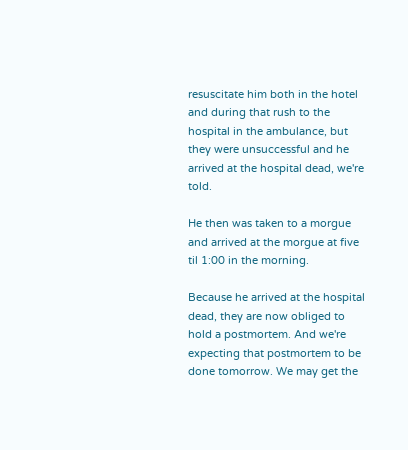resuscitate him both in the hotel and during that rush to the hospital in the ambulance, but they were unsuccessful and he arrived at the hospital dead, we're told.

He then was taken to a morgue and arrived at the morgue at five til 1:00 in the morning.

Because he arrived at the hospital dead, they are now obliged to hold a postmortem. And we're expecting that postmortem to be done tomorrow. We may get the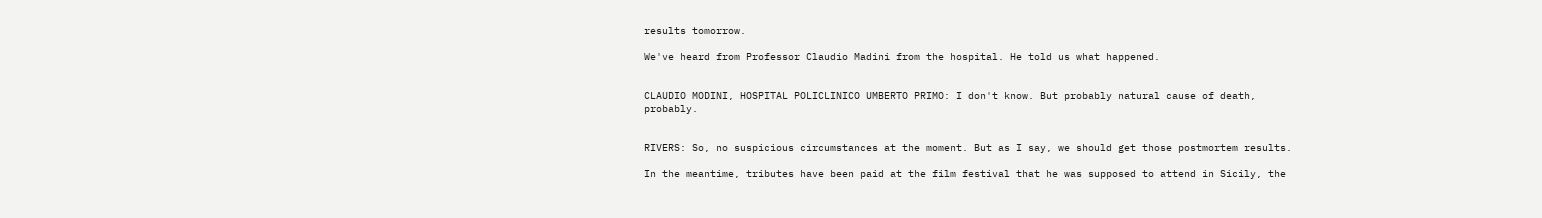results tomorrow.

We've heard from Professor Claudio Madini from the hospital. He told us what happened.


CLAUDIO MODINI, HOSPITAL POLICLINICO UMBERTO PRIMO: I don't know. But probably natural cause of death, probably.


RIVERS: So, no suspicious circumstances at the moment. But as I say, we should get those postmortem results.

In the meantime, tributes have been paid at the film festival that he was supposed to attend in Sicily, the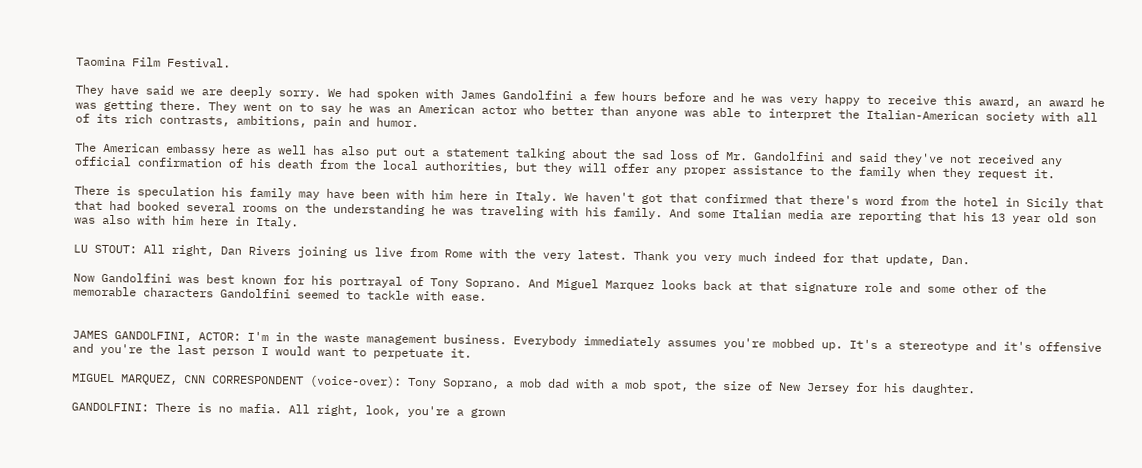Taomina Film Festival.

They have said we are deeply sorry. We had spoken with James Gandolfini a few hours before and he was very happy to receive this award, an award he was getting there. They went on to say he was an American actor who better than anyone was able to interpret the Italian-American society with all of its rich contrasts, ambitions, pain and humor.

The American embassy here as well has also put out a statement talking about the sad loss of Mr. Gandolfini and said they've not received any official confirmation of his death from the local authorities, but they will offer any proper assistance to the family when they request it.

There is speculation his family may have been with him here in Italy. We haven't got that confirmed that there's word from the hotel in Sicily that that had booked several rooms on the understanding he was traveling with his family. And some Italian media are reporting that his 13 year old son was also with him here in Italy.

LU STOUT: All right, Dan Rivers joining us live from Rome with the very latest. Thank you very much indeed for that update, Dan.

Now Gandolfini was best known for his portrayal of Tony Soprano. And Miguel Marquez looks back at that signature role and some other of the memorable characters Gandolfini seemed to tackle with ease.


JAMES GANDOLFINI, ACTOR: I'm in the waste management business. Everybody immediately assumes you're mobbed up. It's a stereotype and it's offensive and you're the last person I would want to perpetuate it.

MIGUEL MARQUEZ, CNN CORRESPONDENT (voice-over): Tony Soprano, a mob dad with a mob spot, the size of New Jersey for his daughter.

GANDOLFINI: There is no mafia. All right, look, you're a grown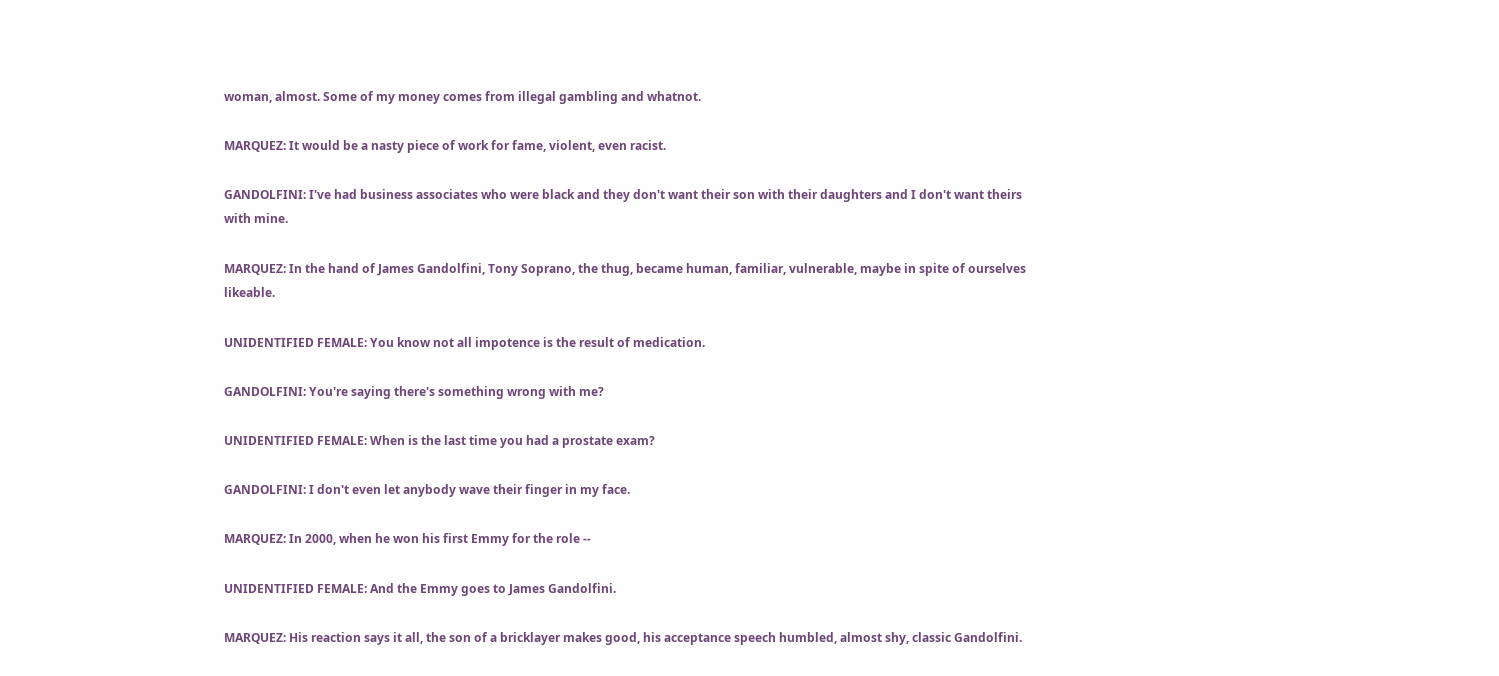woman, almost. Some of my money comes from illegal gambling and whatnot.

MARQUEZ: It would be a nasty piece of work for fame, violent, even racist.

GANDOLFINI: I've had business associates who were black and they don't want their son with their daughters and I don't want theirs with mine.

MARQUEZ: In the hand of James Gandolfini, Tony Soprano, the thug, became human, familiar, vulnerable, maybe in spite of ourselves likeable.

UNIDENTIFIED FEMALE: You know not all impotence is the result of medication.

GANDOLFINI: You're saying there's something wrong with me?

UNIDENTIFIED FEMALE: When is the last time you had a prostate exam?

GANDOLFINI: I don't even let anybody wave their finger in my face.

MARQUEZ: In 2000, when he won his first Emmy for the role --

UNIDENTIFIED FEMALE: And the Emmy goes to James Gandolfini.

MARQUEZ: His reaction says it all, the son of a bricklayer makes good, his acceptance speech humbled, almost shy, classic Gandolfini.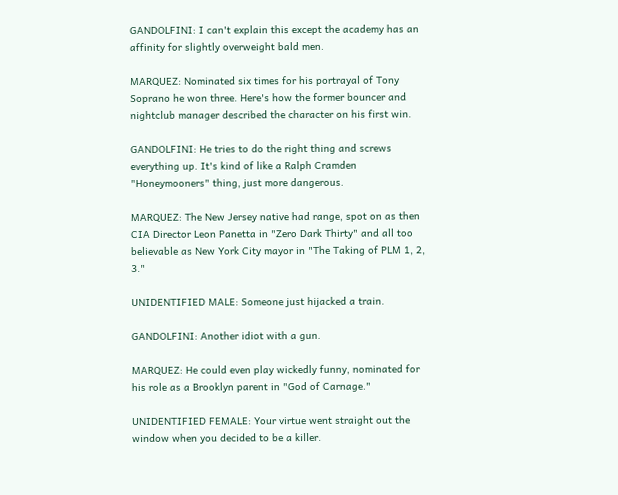GANDOLFINI: I can't explain this except the academy has an affinity for slightly overweight bald men.

MARQUEZ: Nominated six times for his portrayal of Tony Soprano he won three. Here's how the former bouncer and nightclub manager described the character on his first win.

GANDOLFINI: He tries to do the right thing and screws everything up. It's kind of like a Ralph Cramden "Honeymooners" thing, just more dangerous.

MARQUEZ: The New Jersey native had range, spot on as then CIA Director Leon Panetta in "Zero Dark Thirty" and all too believable as New York City mayor in "The Taking of PLM 1, 2, 3."

UNIDENTIFIED MALE: Someone just hijacked a train.

GANDOLFINI: Another idiot with a gun.

MARQUEZ: He could even play wickedly funny, nominated for his role as a Brooklyn parent in "God of Carnage."

UNIDENTIFIED FEMALE: Your virtue went straight out the window when you decided to be a killer.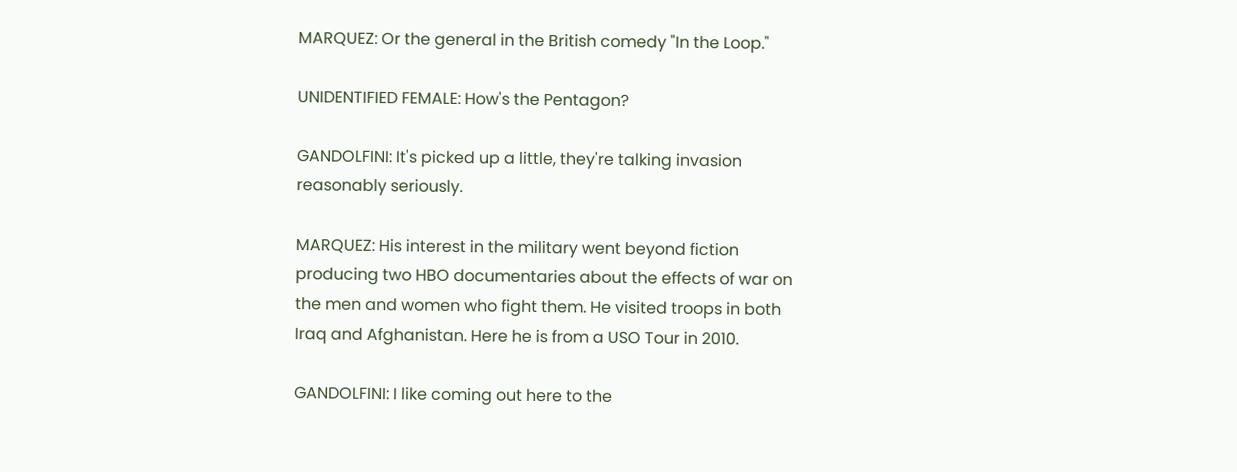MARQUEZ: Or the general in the British comedy "In the Loop."

UNIDENTIFIED FEMALE: How's the Pentagon?

GANDOLFINI: It's picked up a little, they're talking invasion reasonably seriously.

MARQUEZ: His interest in the military went beyond fiction producing two HBO documentaries about the effects of war on the men and women who fight them. He visited troops in both Iraq and Afghanistan. Here he is from a USO Tour in 2010.

GANDOLFINI: I like coming out here to the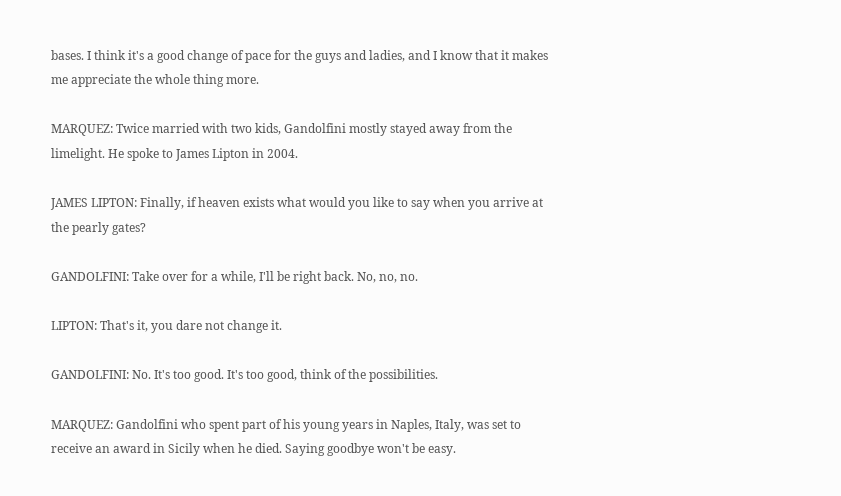bases. I think it's a good change of pace for the guys and ladies, and I know that it makes me appreciate the whole thing more.

MARQUEZ: Twice married with two kids, Gandolfini mostly stayed away from the limelight. He spoke to James Lipton in 2004.

JAMES LIPTON: Finally, if heaven exists what would you like to say when you arrive at the pearly gates?

GANDOLFINI: Take over for a while, I'll be right back. No, no, no.

LIPTON: That's it, you dare not change it.

GANDOLFINI: No. It's too good. It's too good, think of the possibilities.

MARQUEZ: Gandolfini who spent part of his young years in Naples, Italy, was set to receive an award in Sicily when he died. Saying goodbye won't be easy.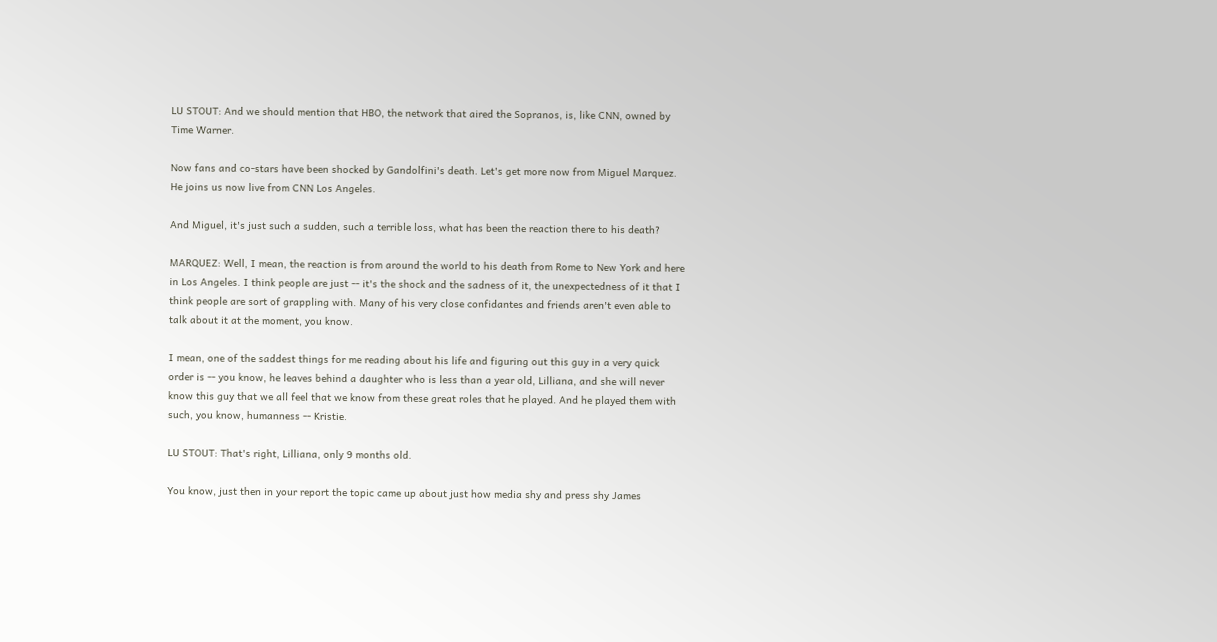LU STOUT: And we should mention that HBO, the network that aired the Sopranos, is, like CNN, owned by Time Warner.

Now fans and co-stars have been shocked by Gandolfini's death. Let's get more now from Miguel Marquez. He joins us now live from CNN Los Angeles.

And Miguel, it's just such a sudden, such a terrible loss, what has been the reaction there to his death?

MARQUEZ: Well, I mean, the reaction is from around the world to his death from Rome to New York and here in Los Angeles. I think people are just -- it's the shock and the sadness of it, the unexpectedness of it that I think people are sort of grappling with. Many of his very close confidantes and friends aren't even able to talk about it at the moment, you know.

I mean, one of the saddest things for me reading about his life and figuring out this guy in a very quick order is -- you know, he leaves behind a daughter who is less than a year old, Lilliana, and she will never know this guy that we all feel that we know from these great roles that he played. And he played them with such, you know, humanness -- Kristie.

LU STOUT: That's right, Lilliana, only 9 months old.

You know, just then in your report the topic came up about just how media shy and press shy James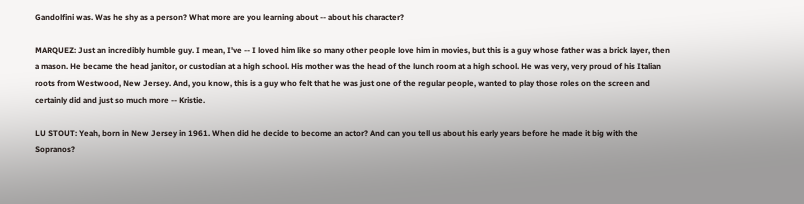Gandolfini was. Was he shy as a person? What more are you learning about -- about his character?

MARQUEZ: Just an incredibly humble guy. I mean, I've -- I loved him like so many other people love him in movies, but this is a guy whose father was a brick layer, then a mason. He became the head janitor, or custodian at a high school. His mother was the head of the lunch room at a high school. He was very, very proud of his Italian roots from Westwood, New Jersey. And, you know, this is a guy who felt that he was just one of the regular people, wanted to play those roles on the screen and certainly did and just so much more -- Kristie.

LU STOUT: Yeah, born in New Jersey in 1961. When did he decide to become an actor? And can you tell us about his early years before he made it big with the Sopranos?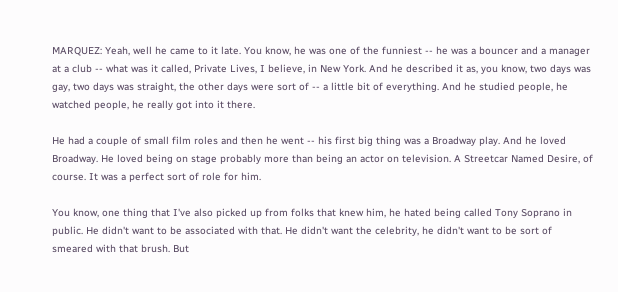MARQUEZ: Yeah, well he came to it late. You know, he was one of the funniest -- he was a bouncer and a manager at a club -- what was it called, Private Lives, I believe, in New York. And he described it as, you know, two days was gay, two days was straight, the other days were sort of -- a little bit of everything. And he studied people, he watched people, he really got into it there.

He had a couple of small film roles and then he went -- his first big thing was a Broadway play. And he loved Broadway. He loved being on stage probably more than being an actor on television. A Streetcar Named Desire, of course. It was a perfect sort of role for him.

You know, one thing that I've also picked up from folks that knew him, he hated being called Tony Soprano in public. He didn't want to be associated with that. He didn't want the celebrity, he didn't want to be sort of smeared with that brush. But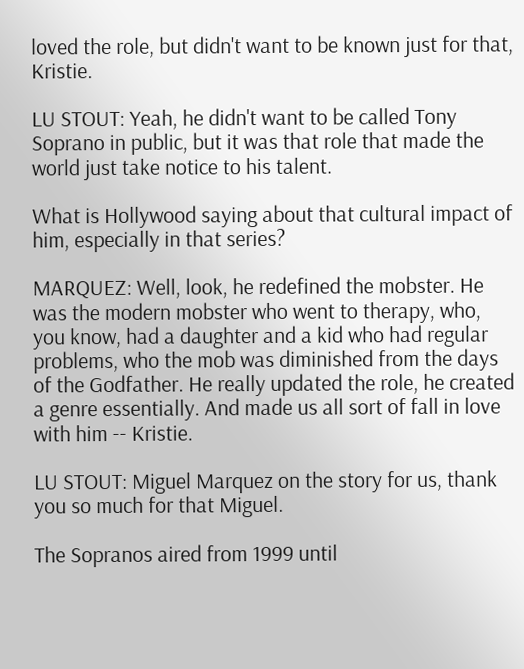loved the role, but didn't want to be known just for that, Kristie.

LU STOUT: Yeah, he didn't want to be called Tony Soprano in public, but it was that role that made the world just take notice to his talent.

What is Hollywood saying about that cultural impact of him, especially in that series?

MARQUEZ: Well, look, he redefined the mobster. He was the modern mobster who went to therapy, who, you know, had a daughter and a kid who had regular problems, who the mob was diminished from the days of the Godfather. He really updated the role, he created a genre essentially. And made us all sort of fall in love with him -- Kristie.

LU STOUT: Miguel Marquez on the story for us, thank you so much for that Miguel.

The Sopranos aired from 1999 until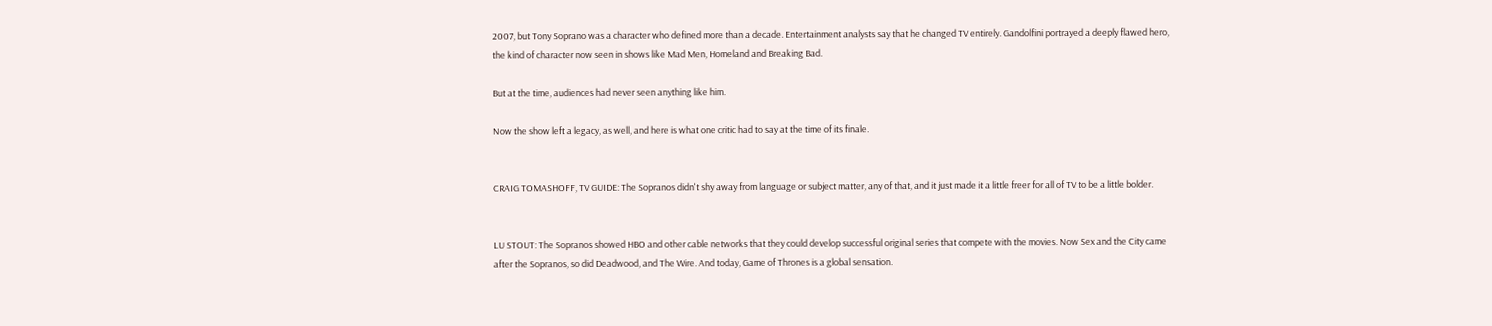2007, but Tony Soprano was a character who defined more than a decade. Entertainment analysts say that he changed TV entirely. Gandolfini portrayed a deeply flawed hero, the kind of character now seen in shows like Mad Men, Homeland and Breaking Bad.

But at the time, audiences had never seen anything like him.

Now the show left a legacy, as well, and here is what one critic had to say at the time of its finale.


CRAIG TOMASHOFF, TV GUIDE: The Sopranos didn't shy away from language or subject matter, any of that, and it just made it a little freer for all of TV to be a little bolder.


LU STOUT: The Sopranos showed HBO and other cable networks that they could develop successful original series that compete with the movies. Now Sex and the City came after the Sopranos, so did Deadwood, and The Wire. And today, Game of Thrones is a global sensation.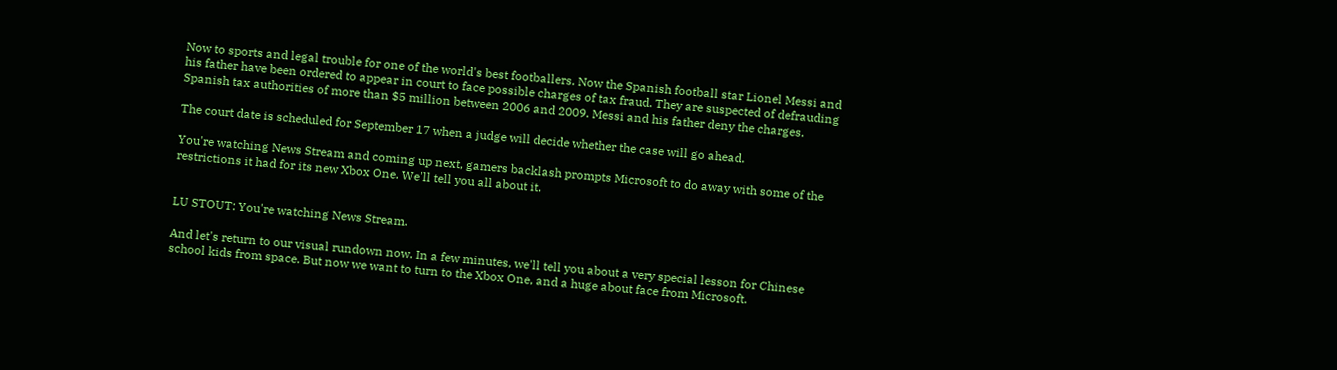Now to sports and legal trouble for one of the world's best footballers. Now the Spanish football star Lionel Messi and his father have been ordered to appear in court to face possible charges of tax fraud. They are suspected of defrauding Spanish tax authorities of more than $5 million between 2006 and 2009. Messi and his father deny the charges.

The court date is scheduled for September 17 when a judge will decide whether the case will go ahead.

You're watching News Stream and coming up next, gamers backlash prompts Microsoft to do away with some of the restrictions it had for its new Xbox One. We'll tell you all about it.


LU STOUT: You're watching News Stream.

And let's return to our visual rundown now. In a few minutes, we'll tell you about a very special lesson for Chinese school kids from space. But now we want to turn to the Xbox One, and a huge about face from Microsoft.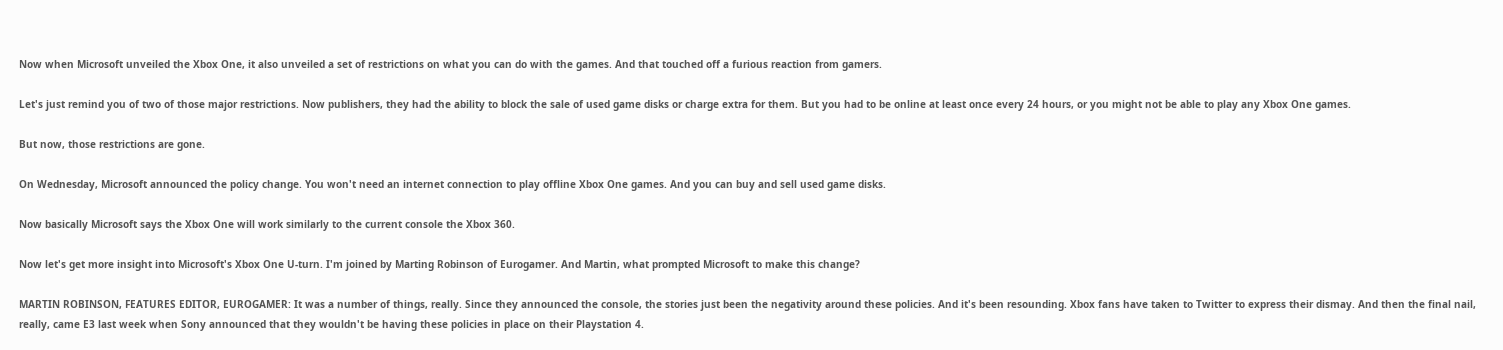Now when Microsoft unveiled the Xbox One, it also unveiled a set of restrictions on what you can do with the games. And that touched off a furious reaction from gamers.

Let's just remind you of two of those major restrictions. Now publishers, they had the ability to block the sale of used game disks or charge extra for them. But you had to be online at least once every 24 hours, or you might not be able to play any Xbox One games.

But now, those restrictions are gone.

On Wednesday, Microsoft announced the policy change. You won't need an internet connection to play offline Xbox One games. And you can buy and sell used game disks.

Now basically Microsoft says the Xbox One will work similarly to the current console the Xbox 360.

Now let's get more insight into Microsoft's Xbox One U-turn. I'm joined by Marting Robinson of Eurogamer. And Martin, what prompted Microsoft to make this change?

MARTIN ROBINSON, FEATURES EDITOR, EUROGAMER: It was a number of things, really. Since they announced the console, the stories just been the negativity around these policies. And it's been resounding. Xbox fans have taken to Twitter to express their dismay. And then the final nail, really, came E3 last week when Sony announced that they wouldn't be having these policies in place on their Playstation 4.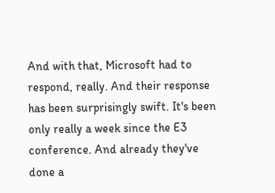And with that, Microsoft had to respond, really. And their response has been surprisingly swift. It's been only really a week since the E3 conference. And already they've done a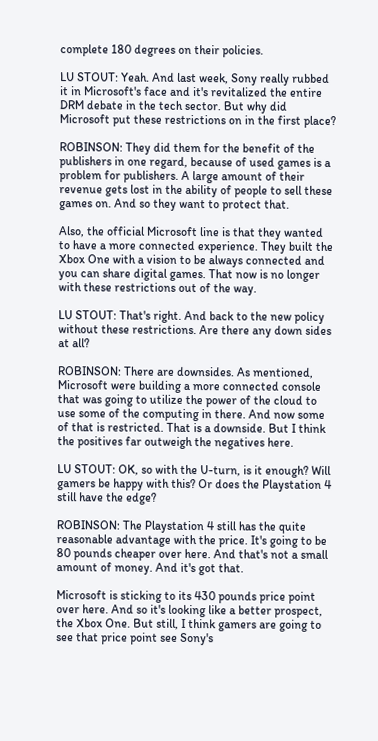complete 180 degrees on their policies.

LU STOUT: Yeah. And last week, Sony really rubbed it in Microsoft's face and it's revitalized the entire DRM debate in the tech sector. But why did Microsoft put these restrictions on in the first place?

ROBINSON: They did them for the benefit of the publishers in one regard, because of used games is a problem for publishers. A large amount of their revenue gets lost in the ability of people to sell these games on. And so they want to protect that.

Also, the official Microsoft line is that they wanted to have a more connected experience. They built the Xbox One with a vision to be always connected and you can share digital games. That now is no longer with these restrictions out of the way.

LU STOUT: That's right. And back to the new policy without these restrictions. Are there any down sides at all?

ROBINSON: There are downsides. As mentioned, Microsoft were building a more connected console that was going to utilize the power of the cloud to use some of the computing in there. And now some of that is restricted. That is a downside. But I think the positives far outweigh the negatives here.

LU STOUT: OK, so with the U-turn, is it enough? Will gamers be happy with this? Or does the Playstation 4 still have the edge?

ROBINSON: The Playstation 4 still has the quite reasonable advantage with the price. It's going to be 80 pounds cheaper over here. And that's not a small amount of money. And it's got that.

Microsoft is sticking to its 430 pounds price point over here. And so it's looking like a better prospect, the Xbox One. But still, I think gamers are going to see that price point see Sony's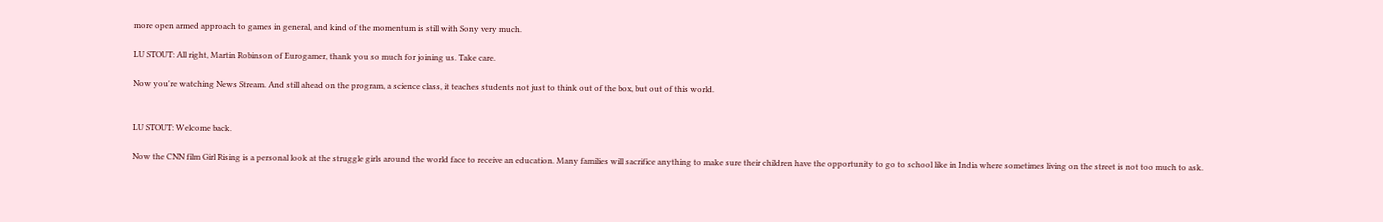more open armed approach to games in general, and kind of the momentum is still with Sony very much.

LU STOUT: All right, Martin Robinson of Eurogamer, thank you so much for joining us. Take care.

Now you're watching News Stream. And still ahead on the program, a science class, it teaches students not just to think out of the box, but out of this world.


LU STOUT: Welcome back.

Now the CNN film Girl Rising is a personal look at the struggle girls around the world face to receive an education. Many families will sacrifice anything to make sure their children have the opportunity to go to school like in India where sometimes living on the street is not too much to ask.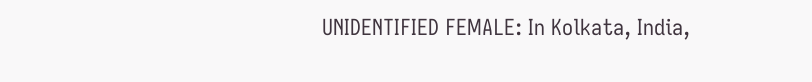UNIDENTIFIED FEMALE: In Kolkata, India,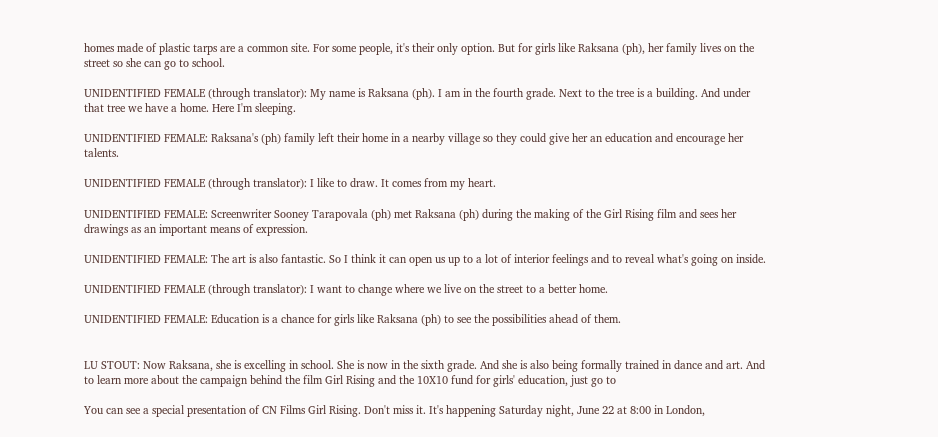homes made of plastic tarps are a common site. For some people, it's their only option. But for girls like Raksana (ph), her family lives on the street so she can go to school.

UNIDENTIFIED FEMALE (through translator): My name is Raksana (ph). I am in the fourth grade. Next to the tree is a building. And under that tree we have a home. Here I'm sleeping.

UNIDENTIFIED FEMALE: Raksana's (ph) family left their home in a nearby village so they could give her an education and encourage her talents.

UNIDENTIFIED FEMALE (through translator): I like to draw. It comes from my heart.

UNIDENTIFIED FEMALE: Screenwriter Sooney Tarapovala (ph) met Raksana (ph) during the making of the Girl Rising film and sees her drawings as an important means of expression.

UNIDENTIFIED FEMALE: The art is also fantastic. So I think it can open us up to a lot of interior feelings and to reveal what's going on inside.

UNIDENTIFIED FEMALE (through translator): I want to change where we live on the street to a better home.

UNIDENTIFIED FEMALE: Education is a chance for girls like Raksana (ph) to see the possibilities ahead of them.


LU STOUT: Now Raksana, she is excelling in school. She is now in the sixth grade. And she is also being formally trained in dance and art. And to learn more about the campaign behind the film Girl Rising and the 10X10 fund for girls' education, just go to

You can see a special presentation of CN Films Girl Rising. Don't miss it. It's happening Saturday night, June 22 at 8:00 in London,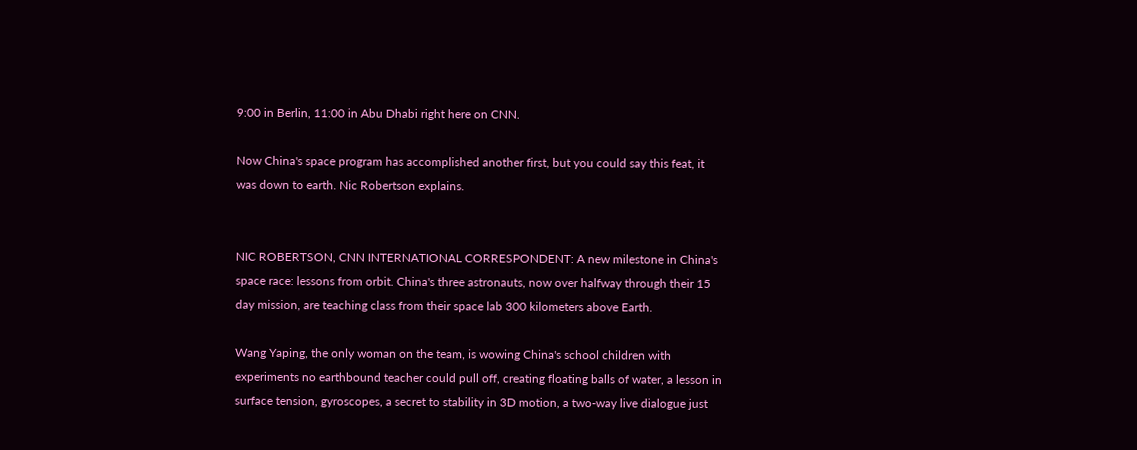9:00 in Berlin, 11:00 in Abu Dhabi right here on CNN.

Now China's space program has accomplished another first, but you could say this feat, it was down to earth. Nic Robertson explains.


NIC ROBERTSON, CNN INTERNATIONAL CORRESPONDENT: A new milestone in China's space race: lessons from orbit. China's three astronauts, now over halfway through their 15 day mission, are teaching class from their space lab 300 kilometers above Earth.

Wang Yaping, the only woman on the team, is wowing China's school children with experiments no earthbound teacher could pull off, creating floating balls of water, a lesson in surface tension, gyroscopes, a secret to stability in 3D motion, a two-way live dialogue just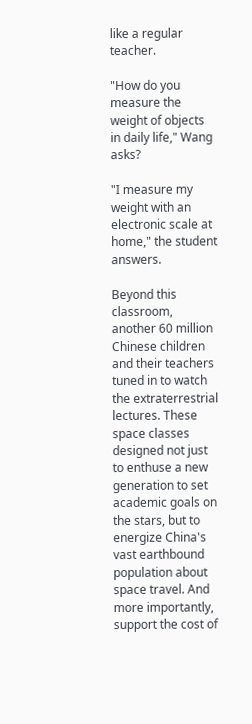like a regular teacher.

"How do you measure the weight of objects in daily life," Wang asks?

"I measure my weight with an electronic scale at home," the student answers.

Beyond this classroom, another 60 million Chinese children and their teachers tuned in to watch the extraterrestrial lectures. These space classes designed not just to enthuse a new generation to set academic goals on the stars, but to energize China's vast earthbound population about space travel. And more importantly, support the cost of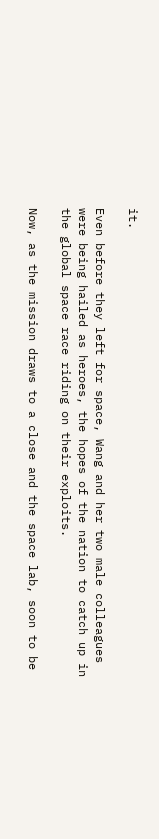it.

Even before they left for space, Wang and her two male colleagues were being hailed as heroes, the hopes of the nation to catch up in the global space race riding on their exploits.

Now, as the mission draws to a close and the space lab, soon to be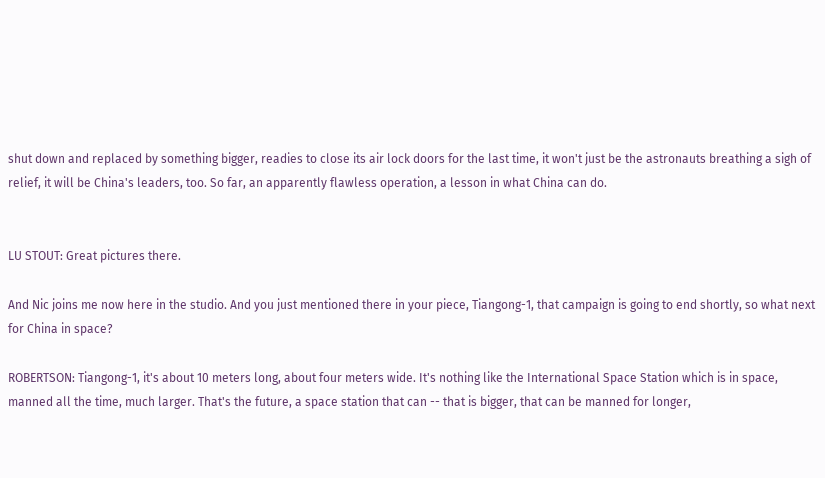shut down and replaced by something bigger, readies to close its air lock doors for the last time, it won't just be the astronauts breathing a sigh of relief, it will be China's leaders, too. So far, an apparently flawless operation, a lesson in what China can do.


LU STOUT: Great pictures there.

And Nic joins me now here in the studio. And you just mentioned there in your piece, Tiangong-1, that campaign is going to end shortly, so what next for China in space?

ROBERTSON: Tiangong-1, it's about 10 meters long, about four meters wide. It's nothing like the International Space Station which is in space, manned all the time, much larger. That's the future, a space station that can -- that is bigger, that can be manned for longer,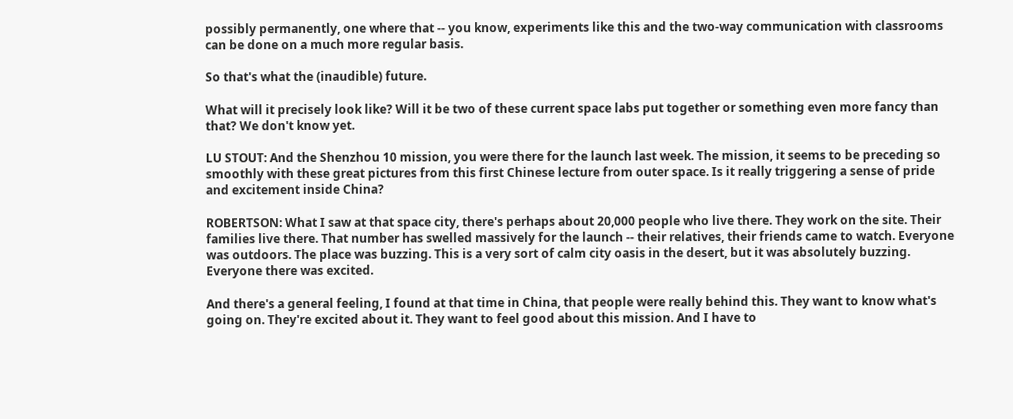possibly permanently, one where that -- you know, experiments like this and the two-way communication with classrooms can be done on a much more regular basis.

So that's what the (inaudible) future.

What will it precisely look like? Will it be two of these current space labs put together or something even more fancy than that? We don't know yet.

LU STOUT: And the Shenzhou 10 mission, you were there for the launch last week. The mission, it seems to be preceding so smoothly with these great pictures from this first Chinese lecture from outer space. Is it really triggering a sense of pride and excitement inside China?

ROBERTSON: What I saw at that space city, there's perhaps about 20,000 people who live there. They work on the site. Their families live there. That number has swelled massively for the launch -- their relatives, their friends came to watch. Everyone was outdoors. The place was buzzing. This is a very sort of calm city oasis in the desert, but it was absolutely buzzing. Everyone there was excited.

And there's a general feeling, I found at that time in China, that people were really behind this. They want to know what's going on. They're excited about it. They want to feel good about this mission. And I have to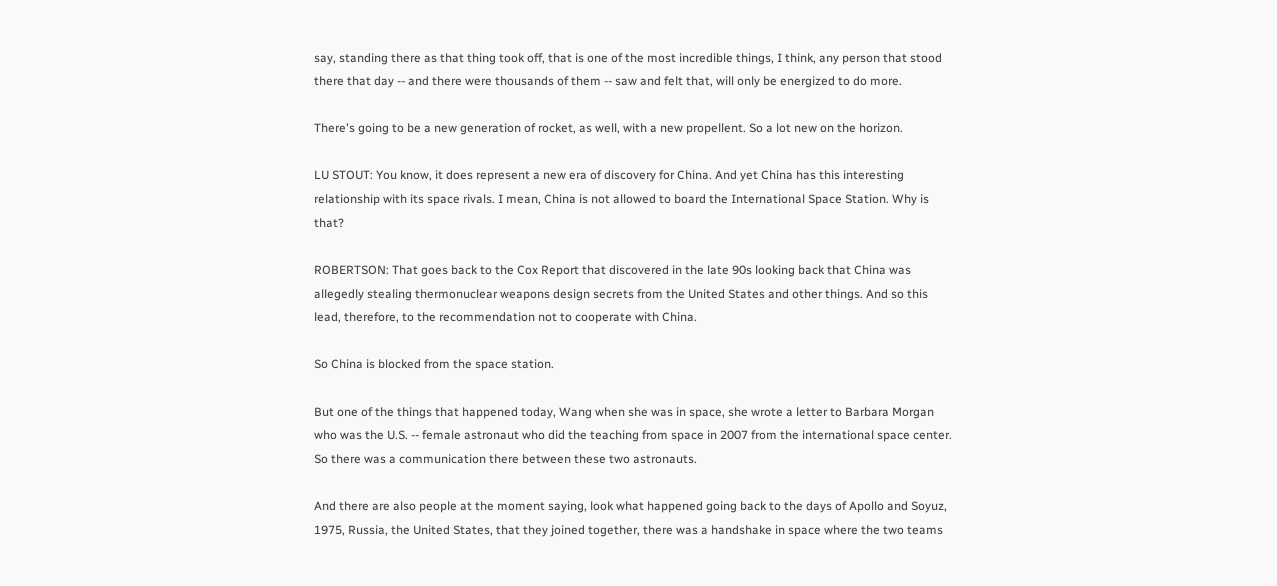say, standing there as that thing took off, that is one of the most incredible things, I think, any person that stood there that day -- and there were thousands of them -- saw and felt that, will only be energized to do more.

There's going to be a new generation of rocket, as well, with a new propellent. So a lot new on the horizon.

LU STOUT: You know, it does represent a new era of discovery for China. And yet China has this interesting relationship with its space rivals. I mean, China is not allowed to board the International Space Station. Why is that?

ROBERTSON: That goes back to the Cox Report that discovered in the late 90s looking back that China was allegedly stealing thermonuclear weapons design secrets from the United States and other things. And so this lead, therefore, to the recommendation not to cooperate with China.

So China is blocked from the space station.

But one of the things that happened today, Wang when she was in space, she wrote a letter to Barbara Morgan who was the U.S. -- female astronaut who did the teaching from space in 2007 from the international space center. So there was a communication there between these two astronauts.

And there are also people at the moment saying, look what happened going back to the days of Apollo and Soyuz, 1975, Russia, the United States, that they joined together, there was a handshake in space where the two teams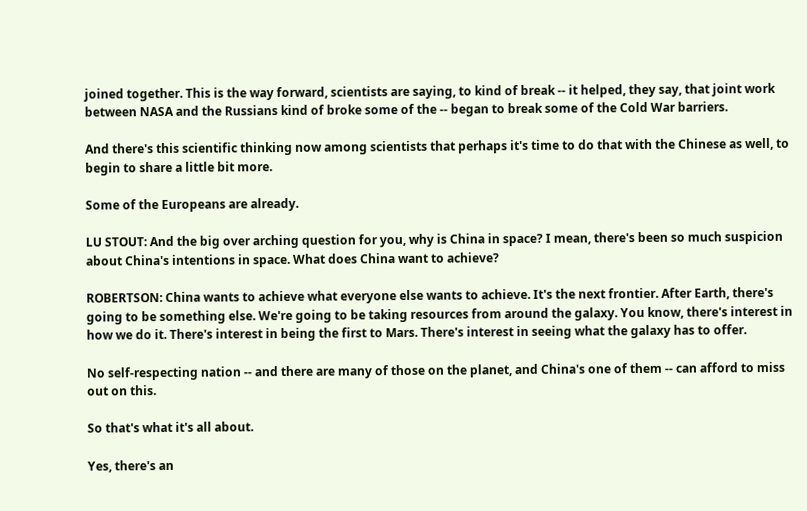joined together. This is the way forward, scientists are saying, to kind of break -- it helped, they say, that joint work between NASA and the Russians kind of broke some of the -- began to break some of the Cold War barriers.

And there's this scientific thinking now among scientists that perhaps it's time to do that with the Chinese as well, to begin to share a little bit more.

Some of the Europeans are already.

LU STOUT: And the big over arching question for you, why is China in space? I mean, there's been so much suspicion about China's intentions in space. What does China want to achieve?

ROBERTSON: China wants to achieve what everyone else wants to achieve. It's the next frontier. After Earth, there's going to be something else. We're going to be taking resources from around the galaxy. You know, there's interest in how we do it. There's interest in being the first to Mars. There's interest in seeing what the galaxy has to offer.

No self-respecting nation -- and there are many of those on the planet, and China's one of them -- can afford to miss out on this.

So that's what it's all about.

Yes, there's an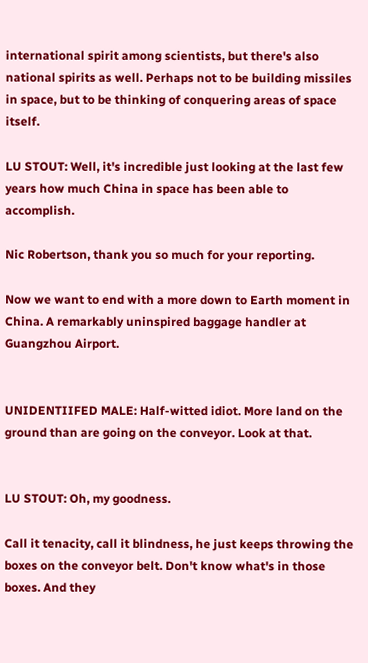international spirit among scientists, but there's also national spirits as well. Perhaps not to be building missiles in space, but to be thinking of conquering areas of space itself.

LU STOUT: Well, it's incredible just looking at the last few years how much China in space has been able to accomplish.

Nic Robertson, thank you so much for your reporting.

Now we want to end with a more down to Earth moment in China. A remarkably uninspired baggage handler at Guangzhou Airport.


UNIDENTIIFED MALE: Half-witted idiot. More land on the ground than are going on the conveyor. Look at that.


LU STOUT: Oh, my goodness.

Call it tenacity, call it blindness, he just keeps throwing the boxes on the conveyor belt. Don't know what's in those boxes. And they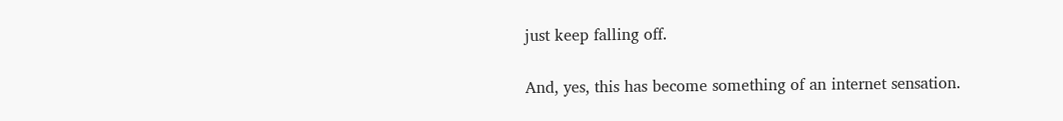just keep falling off.

And, yes, this has become something of an internet sensation.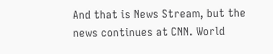And that is News Stream, but the news continues at CNN. World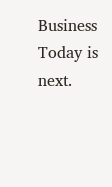Business Today is next.